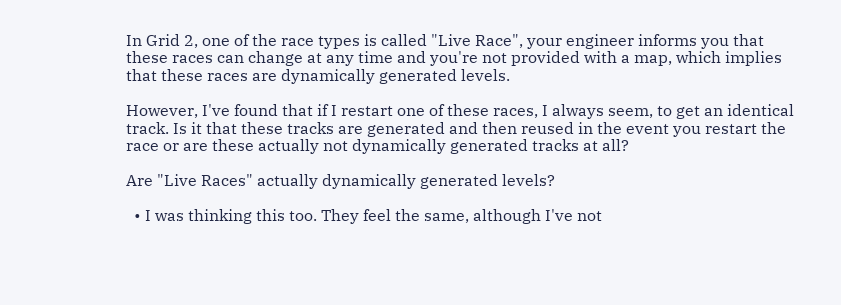In Grid 2, one of the race types is called "Live Race", your engineer informs you that these races can change at any time and you're not provided with a map, which implies that these races are dynamically generated levels.

However, I've found that if I restart one of these races, I always seem, to get an identical track. Is it that these tracks are generated and then reused in the event you restart the race or are these actually not dynamically generated tracks at all?

Are "Live Races" actually dynamically generated levels?

  • I was thinking this too. They feel the same, although I've not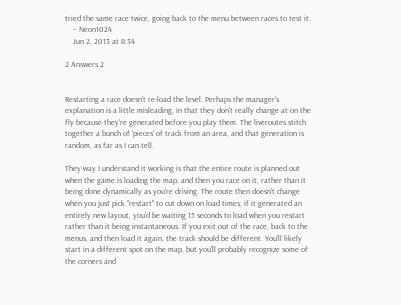tried the same race twice, going back to the menu between races to test it.
    – Neon1024
    Jun 2, 2013 at 8:34

2 Answers 2


Restarting a race doesn't re-load the level. Perhaps the manager's explanation is a little misleading, in that they don't really change at on the fly because they're generated before you play them. The liveroutes stitch together a bunch of 'pieces' of track from an area, and that generation is random, as far as I can tell.

They way I understand it working is that the entire route is planned out when the game is loading the map, and then you race on it, rather than it being done dynamically as you're driving. The route then doesn't change when you just pick "restart" to cut down on load times; if it generated an entirely new layout, you'd be waiting 15 seconds to load when you restart rather than it being instantaneous. If you exit out of the race, back to the menus, and then load it again, the track should be different. You'll likely start in a different spot on the map, but you'll probably recognize some of the corners and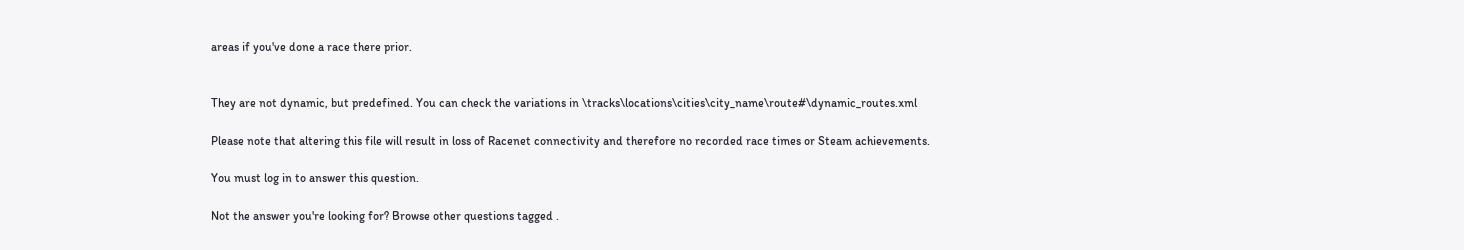areas if you've done a race there prior.


They are not dynamic, but predefined. You can check the variations in \tracks\locations\cities\city_name\route#\dynamic_routes.xml

Please note that altering this file will result in loss of Racenet connectivity and therefore no recorded race times or Steam achievements.

You must log in to answer this question.

Not the answer you're looking for? Browse other questions tagged .